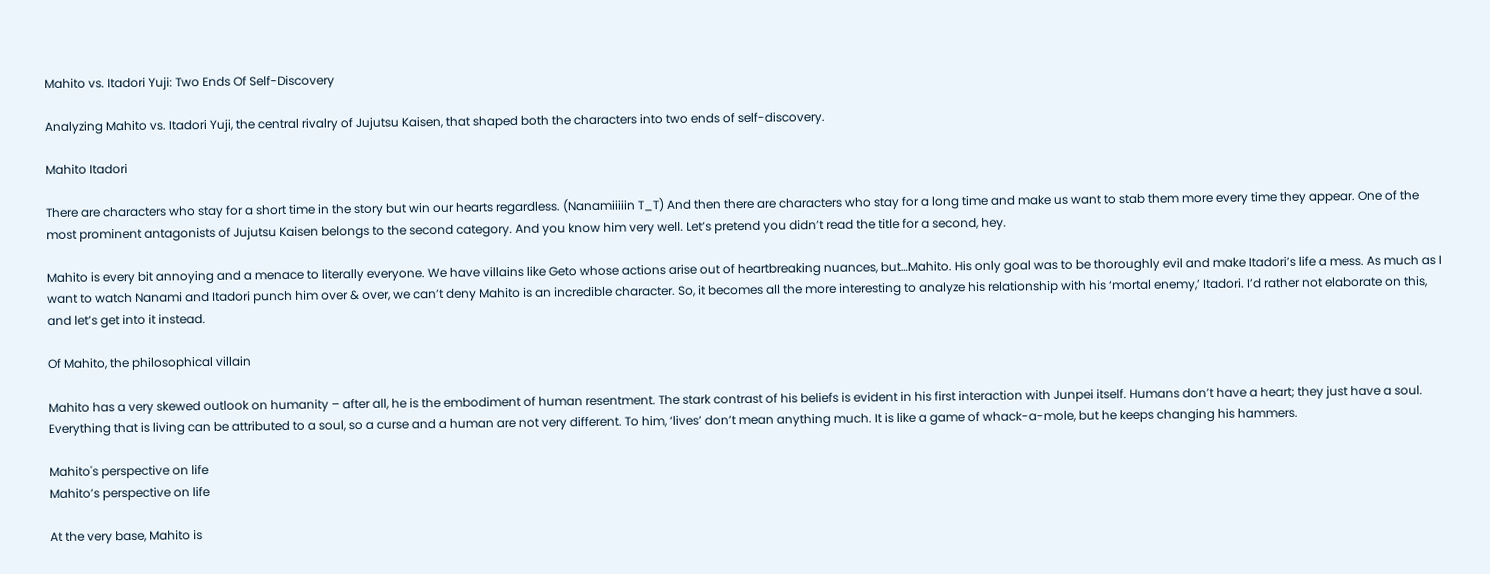Mahito vs. Itadori Yuji: Two Ends Of Self-Discovery

Analyzing Mahito vs. Itadori Yuji, the central rivalry of Jujutsu Kaisen, that shaped both the characters into two ends of self-discovery.

Mahito Itadori

There are characters who stay for a short time in the story but win our hearts regardless. (Nanamiiiiin T_T) And then there are characters who stay for a long time and make us want to stab them more every time they appear. One of the most prominent antagonists of Jujutsu Kaisen belongs to the second category. And you know him very well. Let’s pretend you didn’t read the title for a second, hey.

Mahito is every bit annoying and a menace to literally everyone. We have villains like Geto whose actions arise out of heartbreaking nuances, but…Mahito. His only goal was to be thoroughly evil and make Itadori’s life a mess. As much as I want to watch Nanami and Itadori punch him over & over, we can’t deny Mahito is an incredible character. So, it becomes all the more interesting to analyze his relationship with his ‘mortal enemy,’ Itadori. I’d rather not elaborate on this, and let’s get into it instead.

Of Mahito, the philosophical villain

Mahito has a very skewed outlook on humanity – after all, he is the embodiment of human resentment. The stark contrast of his beliefs is evident in his first interaction with Junpei itself. Humans don’t have a heart; they just have a soul. Everything that is living can be attributed to a soul, so a curse and a human are not very different. To him, ‘lives’ don’t mean anything much. It is like a game of whack-a-mole, but he keeps changing his hammers.

Mahito's perspective on life
Mahito’s perspective on life

At the very base, Mahito is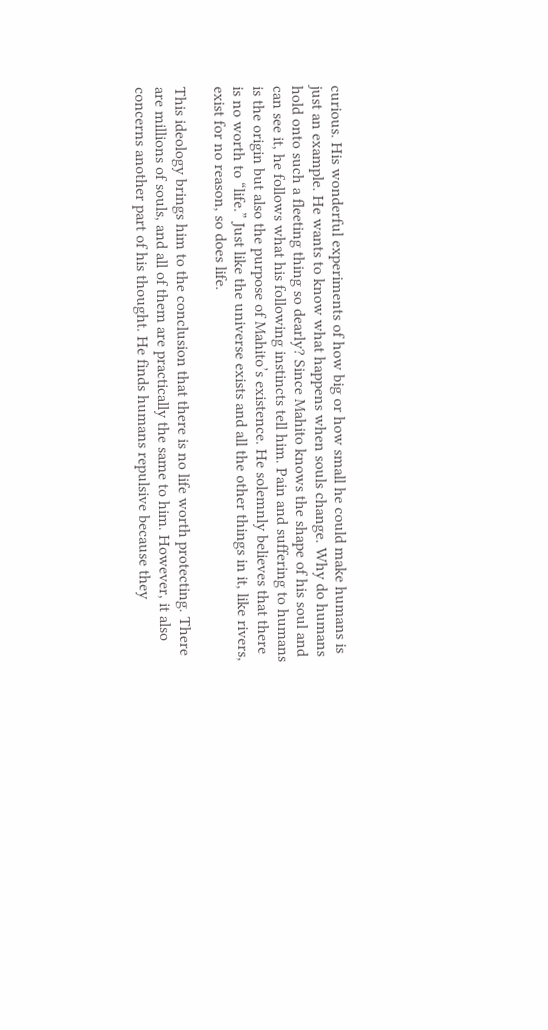curious. His wonderful experiments of how big or how small he could make humans is just an example. He wants to know what happens when souls change. Why do humans hold onto such a fleeting thing so dearly? Since Mahito knows the shape of his soul and can see it, he follows what his following instincts tell him. Pain and suffering to humans is the origin but also the purpose of Mahito’s existence. He solemnly believes that there is no worth to “life.” Just like the universe exists and all the other things in it, like rivers, exist for no reason, so does life.

This ideology brings him to the conclusion that there is no life worth protecting. There are millions of souls, and all of them are practically the same to him. However, it also concerns another part of his thought. He finds humans repulsive because they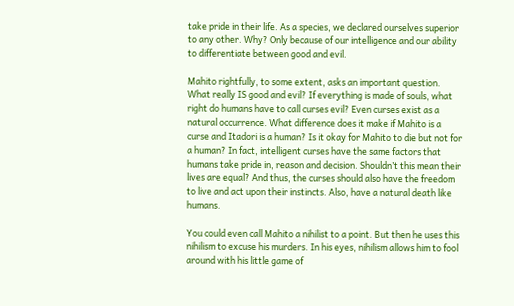take pride in their life. As a species, we declared ourselves superior to any other. Why? Only because of our intelligence and our ability to differentiate between good and evil.

Mahito rightfully, to some extent, asks an important question. What really IS good and evil? If everything is made of souls, what right do humans have to call curses evil? Even curses exist as a natural occurrence. What difference does it make if Mahito is a curse and Itadori is a human? Is it okay for Mahito to die but not for a human? In fact, intelligent curses have the same factors that humans take pride in, reason and decision. Shouldn’t this mean their lives are equal? And thus, the curses should also have the freedom to live and act upon their instincts. Also, have a natural death like humans.

You could even call Mahito a nihilist to a point. But then he uses this nihilism to excuse his murders. In his eyes, nihilism allows him to fool around with his little game of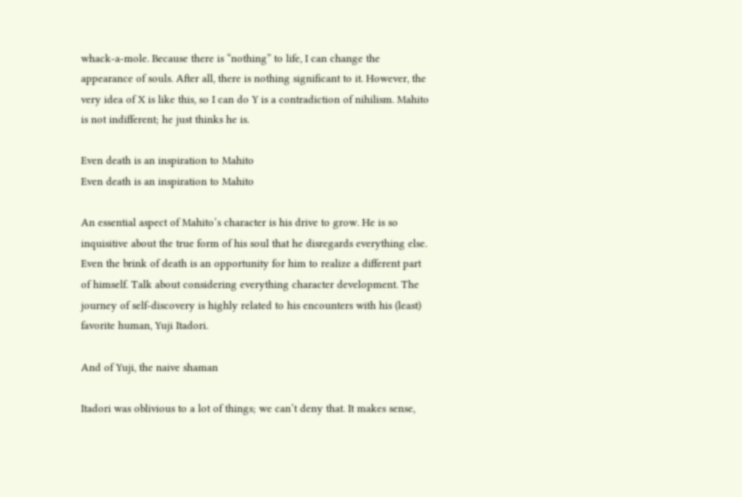whack-a-mole. Because there is “nothing” to life, I can change the appearance of souls. After all, there is nothing significant to it. However, the very idea of X is like this, so I can do Y is a contradiction of nihilism. Mahito is not indifferent; he just thinks he is.

Even death is an inspiration to Mahito
Even death is an inspiration to Mahito

An essential aspect of Mahito’s character is his drive to grow. He is so inquisitive about the true form of his soul that he disregards everything else. Even the brink of death is an opportunity for him to realize a different part of himself. Talk about considering everything character development. The journey of self-discovery is highly related to his encounters with his (least) favorite human, Yuji Itadori.

And of Yuji, the naive shaman

Itadori was oblivious to a lot of things; we can’t deny that. It makes sense,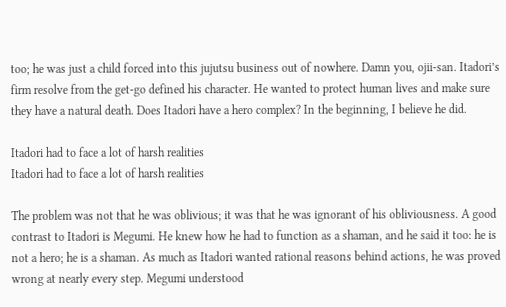too; he was just a child forced into this jujutsu business out of nowhere. Damn you, ojii-san. Itadori’s firm resolve from the get-go defined his character. He wanted to protect human lives and make sure they have a natural death. Does Itadori have a hero complex? In the beginning, I believe he did.

Itadori had to face a lot of harsh realities
Itadori had to face a lot of harsh realities

The problem was not that he was oblivious; it was that he was ignorant of his obliviousness. A good contrast to Itadori is Megumi. He knew how he had to function as a shaman, and he said it too: he is not a hero; he is a shaman. As much as Itadori wanted rational reasons behind actions, he was proved wrong at nearly every step. Megumi understood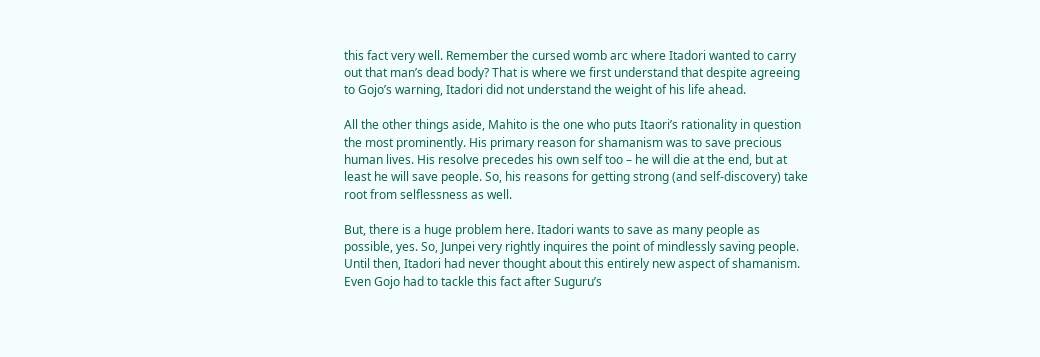this fact very well. Remember the cursed womb arc where Itadori wanted to carry out that man’s dead body? That is where we first understand that despite agreeing to Gojo’s warning, Itadori did not understand the weight of his life ahead.

All the other things aside, Mahito is the one who puts Itaori’s rationality in question the most prominently. His primary reason for shamanism was to save precious human lives. His resolve precedes his own self too – he will die at the end, but at least he will save people. So, his reasons for getting strong (and self-discovery) take root from selflessness as well.

But, there is a huge problem here. Itadori wants to save as many people as possible, yes. So, Junpei very rightly inquires the point of mindlessly saving people. Until then, Itadori had never thought about this entirely new aspect of shamanism. Even Gojo had to tackle this fact after Suguru’s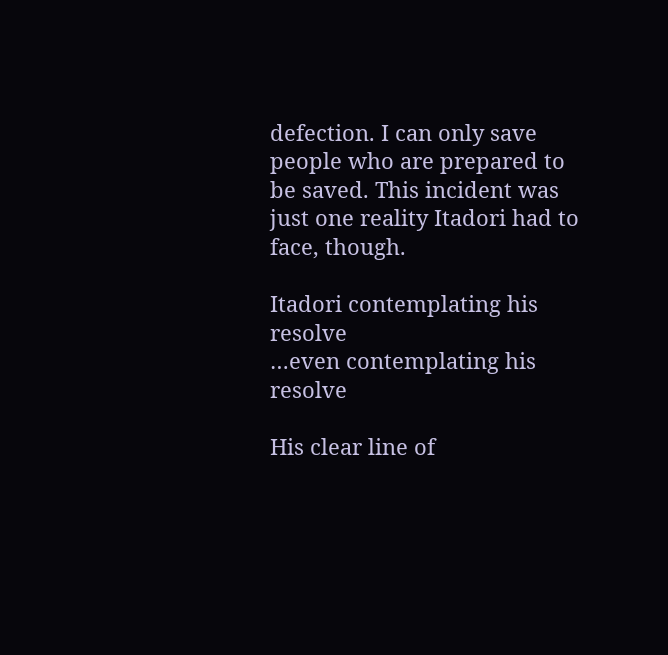defection. I can only save people who are prepared to be saved. This incident was just one reality Itadori had to face, though.

Itadori contemplating his resolve
…even contemplating his resolve

His clear line of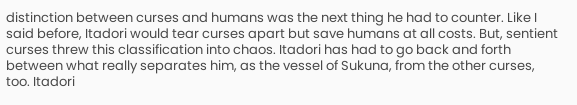distinction between curses and humans was the next thing he had to counter. Like I said before, Itadori would tear curses apart but save humans at all costs. But, sentient curses threw this classification into chaos. Itadori has had to go back and forth between what really separates him, as the vessel of Sukuna, from the other curses, too. Itadori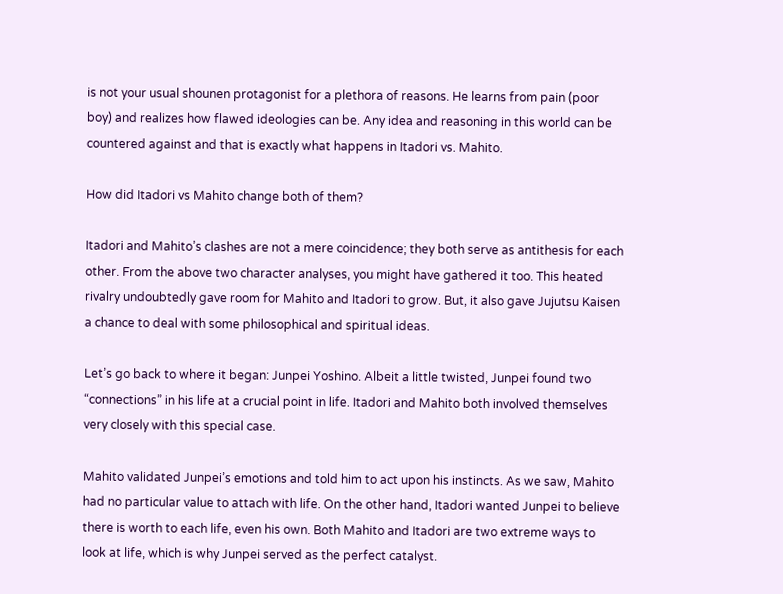is not your usual shounen protagonist for a plethora of reasons. He learns from pain (poor boy) and realizes how flawed ideologies can be. Any idea and reasoning in this world can be countered against and that is exactly what happens in Itadori vs. Mahito.

How did Itadori vs Mahito change both of them?

Itadori and Mahito’s clashes are not a mere coincidence; they both serve as antithesis for each other. From the above two character analyses, you might have gathered it too. This heated rivalry undoubtedly gave room for Mahito and Itadori to grow. But, it also gave Jujutsu Kaisen a chance to deal with some philosophical and spiritual ideas.

Let’s go back to where it began: Junpei Yoshino. Albeit a little twisted, Junpei found two “connections” in his life at a crucial point in life. Itadori and Mahito both involved themselves very closely with this special case.

Mahito validated Junpei’s emotions and told him to act upon his instincts. As we saw, Mahito had no particular value to attach with life. On the other hand, Itadori wanted Junpei to believe there is worth to each life, even his own. Both Mahito and Itadori are two extreme ways to look at life, which is why Junpei served as the perfect catalyst.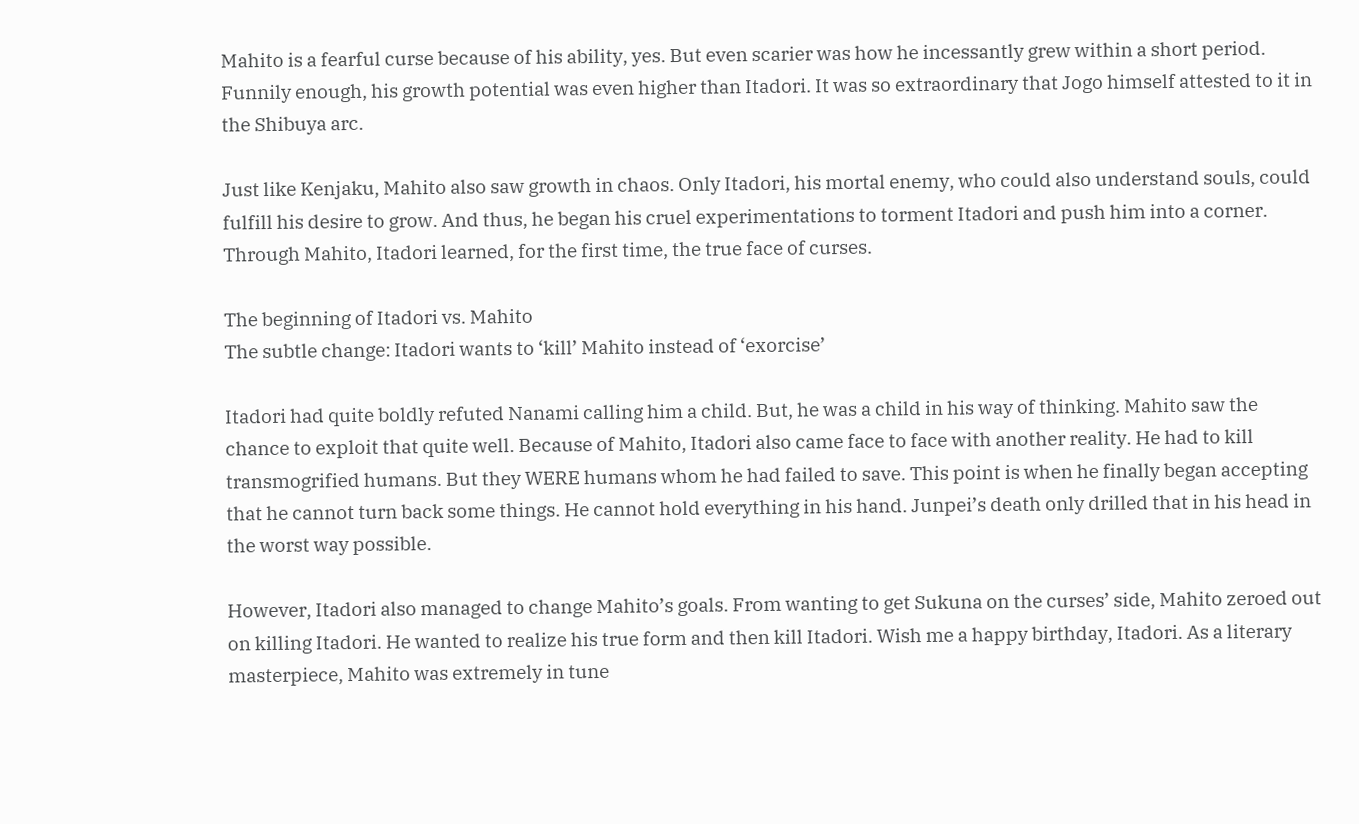Mahito is a fearful curse because of his ability, yes. But even scarier was how he incessantly grew within a short period. Funnily enough, his growth potential was even higher than Itadori. It was so extraordinary that Jogo himself attested to it in the Shibuya arc.

Just like Kenjaku, Mahito also saw growth in chaos. Only Itadori, his mortal enemy, who could also understand souls, could fulfill his desire to grow. And thus, he began his cruel experimentations to torment Itadori and push him into a corner. Through Mahito, Itadori learned, for the first time, the true face of curses.

The beginning of Itadori vs. Mahito
The subtle change: Itadori wants to ‘kill’ Mahito instead of ‘exorcise’

Itadori had quite boldly refuted Nanami calling him a child. But, he was a child in his way of thinking. Mahito saw the chance to exploit that quite well. Because of Mahito, Itadori also came face to face with another reality. He had to kill transmogrified humans. But they WERE humans whom he had failed to save. This point is when he finally began accepting that he cannot turn back some things. He cannot hold everything in his hand. Junpei’s death only drilled that in his head in the worst way possible.

However, Itadori also managed to change Mahito’s goals. From wanting to get Sukuna on the curses’ side, Mahito zeroed out on killing Itadori. He wanted to realize his true form and then kill Itadori. Wish me a happy birthday, Itadori. As a literary masterpiece, Mahito was extremely in tune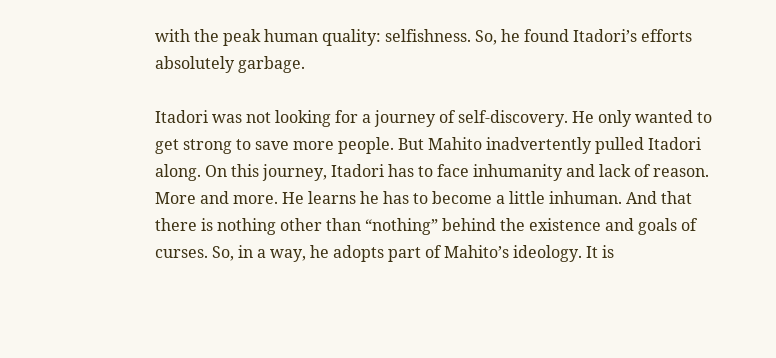with the peak human quality: selfishness. So, he found Itadori’s efforts absolutely garbage.

Itadori was not looking for a journey of self-discovery. He only wanted to get strong to save more people. But Mahito inadvertently pulled Itadori along. On this journey, Itadori has to face inhumanity and lack of reason. More and more. He learns he has to become a little inhuman. And that there is nothing other than “nothing” behind the existence and goals of curses. So, in a way, he adopts part of Mahito’s ideology. It is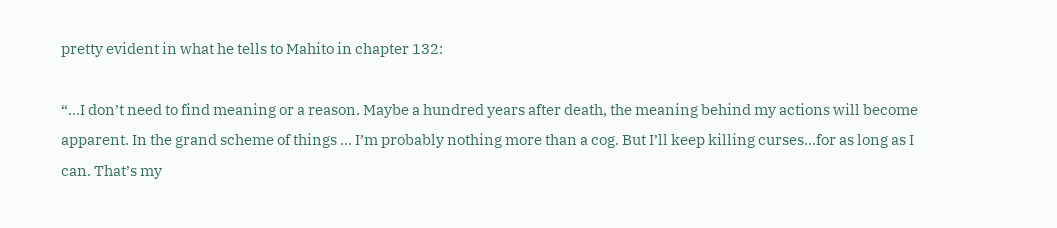pretty evident in what he tells to Mahito in chapter 132:

“…I don’t need to find meaning or a reason. Maybe a hundred years after death, the meaning behind my actions will become apparent. In the grand scheme of things … I’m probably nothing more than a cog. But I’ll keep killing curses…for as long as I can. That’s my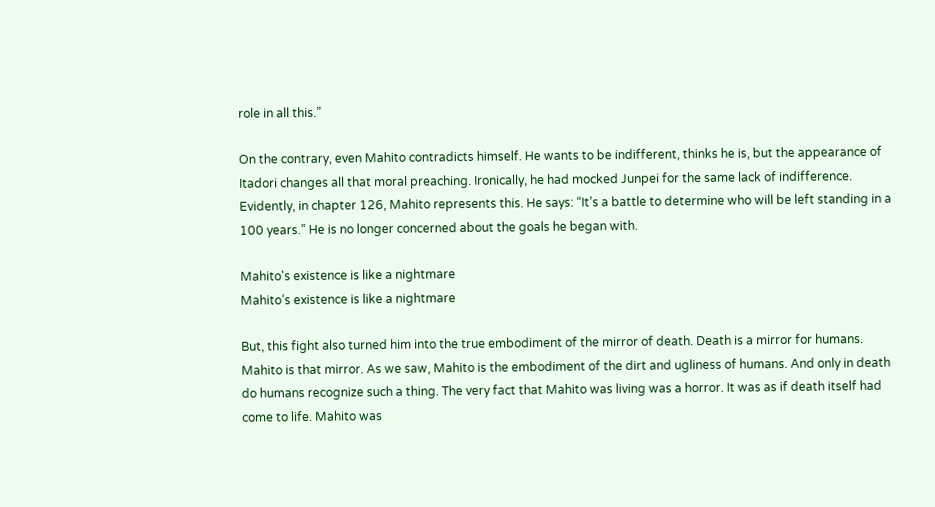role in all this.”

On the contrary, even Mahito contradicts himself. He wants to be indifferent, thinks he is, but the appearance of Itadori changes all that moral preaching. Ironically, he had mocked Junpei for the same lack of indifference. Evidently, in chapter 126, Mahito represents this. He says: “It’s a battle to determine who will be left standing in a 100 years.” He is no longer concerned about the goals he began with.

Mahito's existence is like a nightmare
Mahito’s existence is like a nightmare

But, this fight also turned him into the true embodiment of the mirror of death. Death is a mirror for humans. Mahito is that mirror. As we saw, Mahito is the embodiment of the dirt and ugliness of humans. And only in death do humans recognize such a thing. The very fact that Mahito was living was a horror. It was as if death itself had come to life. Mahito was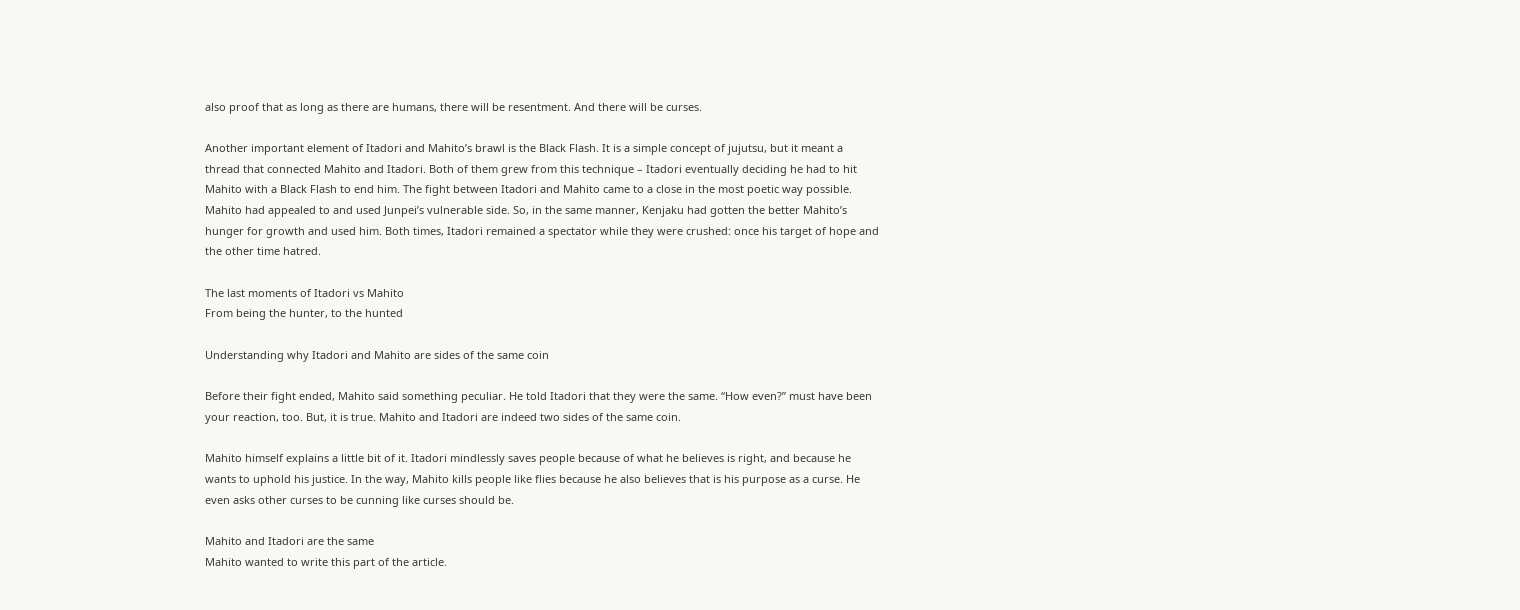also proof that as long as there are humans, there will be resentment. And there will be curses.

Another important element of Itadori and Mahito’s brawl is the Black Flash. It is a simple concept of jujutsu, but it meant a thread that connected Mahito and Itadori. Both of them grew from this technique – Itadori eventually deciding he had to hit Mahito with a Black Flash to end him. The fight between Itadori and Mahito came to a close in the most poetic way possible. Mahito had appealed to and used Junpei’s vulnerable side. So, in the same manner, Kenjaku had gotten the better Mahito’s hunger for growth and used him. Both times, Itadori remained a spectator while they were crushed: once his target of hope and the other time hatred.

The last moments of Itadori vs Mahito
From being the hunter, to the hunted

Understanding why Itadori and Mahito are sides of the same coin

Before their fight ended, Mahito said something peculiar. He told Itadori that they were the same. “How even?” must have been your reaction, too. But, it is true. Mahito and Itadori are indeed two sides of the same coin.

Mahito himself explains a little bit of it. Itadori mindlessly saves people because of what he believes is right, and because he wants to uphold his justice. In the way, Mahito kills people like flies because he also believes that is his purpose as a curse. He even asks other curses to be cunning like curses should be.

Mahito and Itadori are the same
Mahito wanted to write this part of the article.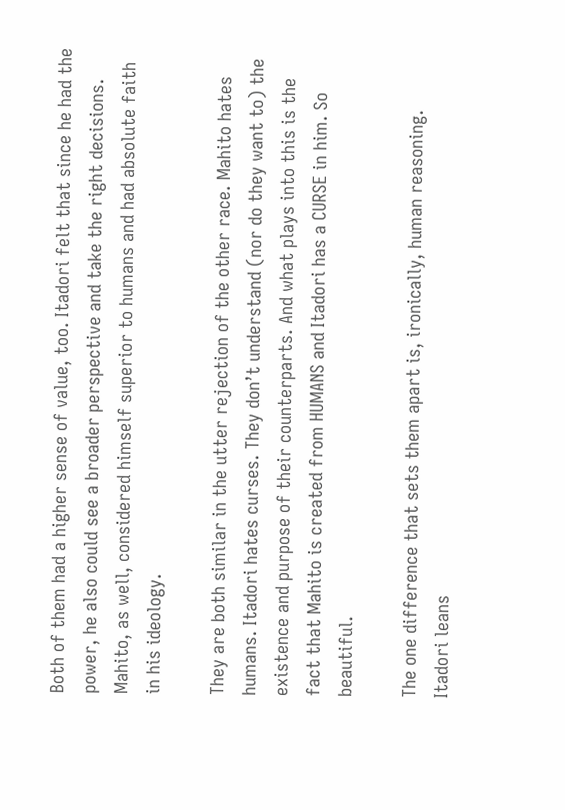Both of them had a higher sense of value, too. Itadori felt that since he had the power, he also could see a broader perspective and take the right decisions. Mahito, as well, considered himself superior to humans and had absolute faith in his ideology.

They are both similar in the utter rejection of the other race. Mahito hates humans. Itadori hates curses. They don’t understand (nor do they want to) the existence and purpose of their counterparts. And what plays into this is the fact that Mahito is created from HUMANS and Itadori has a CURSE in him. So beautiful.

The one difference that sets them apart is, ironically, human reasoning. Itadori leans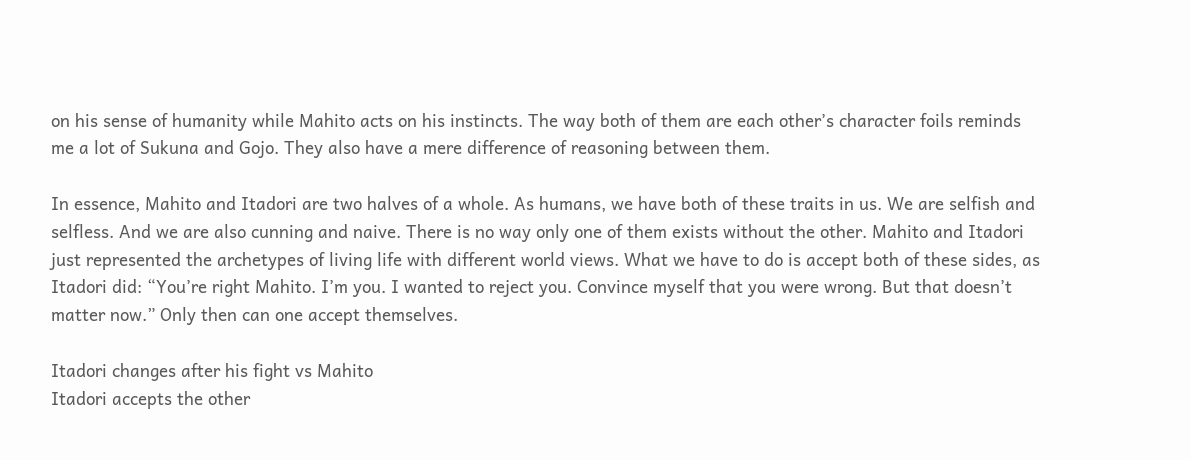on his sense of humanity while Mahito acts on his instincts. The way both of them are each other’s character foils reminds me a lot of Sukuna and Gojo. They also have a mere difference of reasoning between them.

In essence, Mahito and Itadori are two halves of a whole. As humans, we have both of these traits in us. We are selfish and selfless. And we are also cunning and naive. There is no way only one of them exists without the other. Mahito and Itadori just represented the archetypes of living life with different world views. What we have to do is accept both of these sides, as Itadori did: “You’re right Mahito. I’m you. I wanted to reject you. Convince myself that you were wrong. But that doesn’t matter now.” Only then can one accept themselves.

Itadori changes after his fight vs Mahito
Itadori accepts the other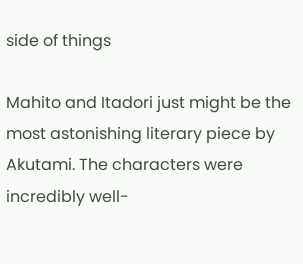side of things

Mahito and Itadori just might be the most astonishing literary piece by Akutami. The characters were incredibly well-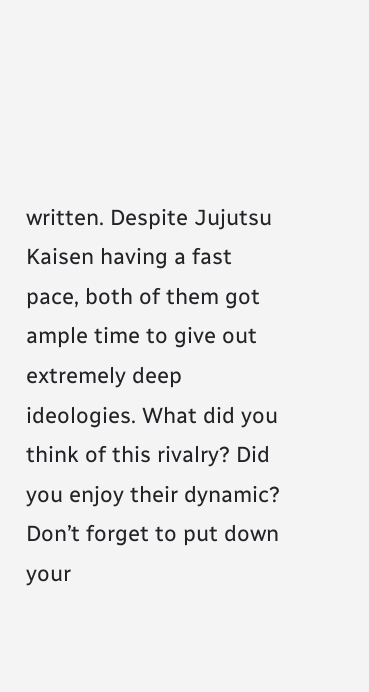written. Despite Jujutsu Kaisen having a fast pace, both of them got ample time to give out extremely deep ideologies. What did you think of this rivalry? Did you enjoy their dynamic? Don’t forget to put down your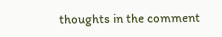thoughts in the comment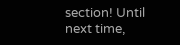section! Until next time,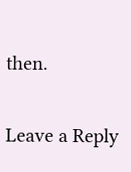then.

Leave a Reply